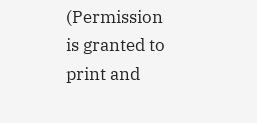(Permission is granted to print and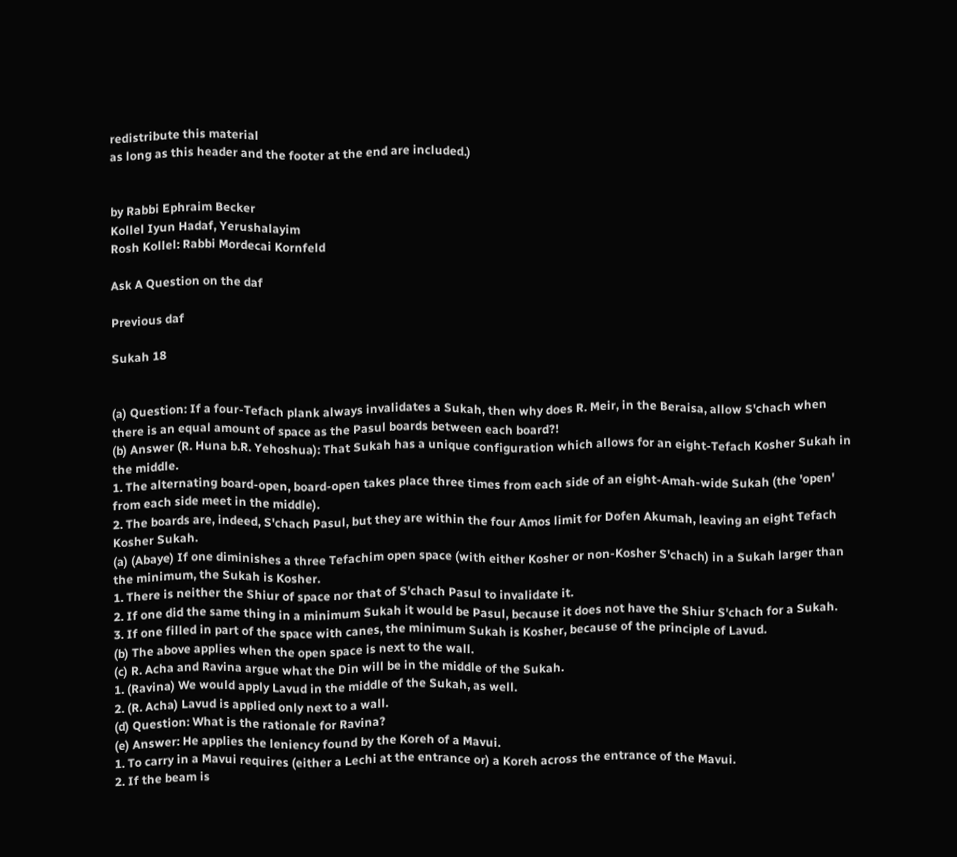redistribute this material
as long as this header and the footer at the end are included.)


by Rabbi Ephraim Becker
Kollel Iyun Hadaf, Yerushalayim
Rosh Kollel: Rabbi Mordecai Kornfeld

Ask A Question on the daf

Previous daf

Sukah 18


(a) Question: If a four-Tefach plank always invalidates a Sukah, then why does R. Meir, in the Beraisa, allow S'chach when there is an equal amount of space as the Pasul boards between each board?!
(b) Answer (R. Huna b.R. Yehoshua): That Sukah has a unique configuration which allows for an eight-Tefach Kosher Sukah in the middle.
1. The alternating board-open, board-open takes place three times from each side of an eight-Amah-wide Sukah (the 'open' from each side meet in the middle).
2. The boards are, indeed, S'chach Pasul, but they are within the four Amos limit for Dofen Akumah, leaving an eight Tefach Kosher Sukah.
(a) (Abaye) If one diminishes a three Tefachim open space (with either Kosher or non-Kosher S'chach) in a Sukah larger than the minimum, the Sukah is Kosher.
1. There is neither the Shiur of space nor that of S'chach Pasul to invalidate it.
2. If one did the same thing in a minimum Sukah it would be Pasul, because it does not have the Shiur S'chach for a Sukah.
3. If one filled in part of the space with canes, the minimum Sukah is Kosher, because of the principle of Lavud.
(b) The above applies when the open space is next to the wall.
(c) R. Acha and Ravina argue what the Din will be in the middle of the Sukah.
1. (Ravina) We would apply Lavud in the middle of the Sukah, as well.
2. (R. Acha) Lavud is applied only next to a wall.
(d) Question: What is the rationale for Ravina?
(e) Answer: He applies the leniency found by the Koreh of a Mavui.
1. To carry in a Mavui requires (either a Lechi at the entrance or) a Koreh across the entrance of the Mavui.
2. If the beam is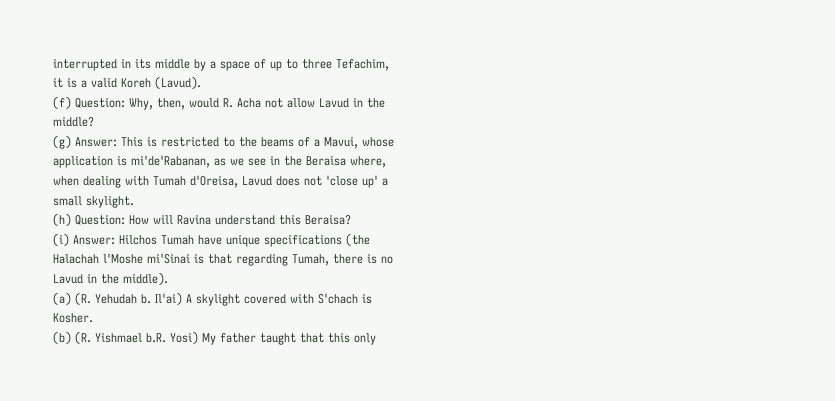interrupted in its middle by a space of up to three Tefachim, it is a valid Koreh (Lavud).
(f) Question: Why, then, would R. Acha not allow Lavud in the middle?
(g) Answer: This is restricted to the beams of a Mavui, whose application is mi'de'Rabanan, as we see in the Beraisa where, when dealing with Tumah d'Oreisa, Lavud does not 'close up' a small skylight.
(h) Question: How will Ravina understand this Beraisa?
(i) Answer: Hilchos Tumah have unique specifications (the Halachah l'Moshe mi'Sinai is that regarding Tumah, there is no Lavud in the middle).
(a) (R. Yehudah b. Il'ai) A skylight covered with S'chach is Kosher.
(b) (R. Yishmael b.R. Yosi) My father taught that this only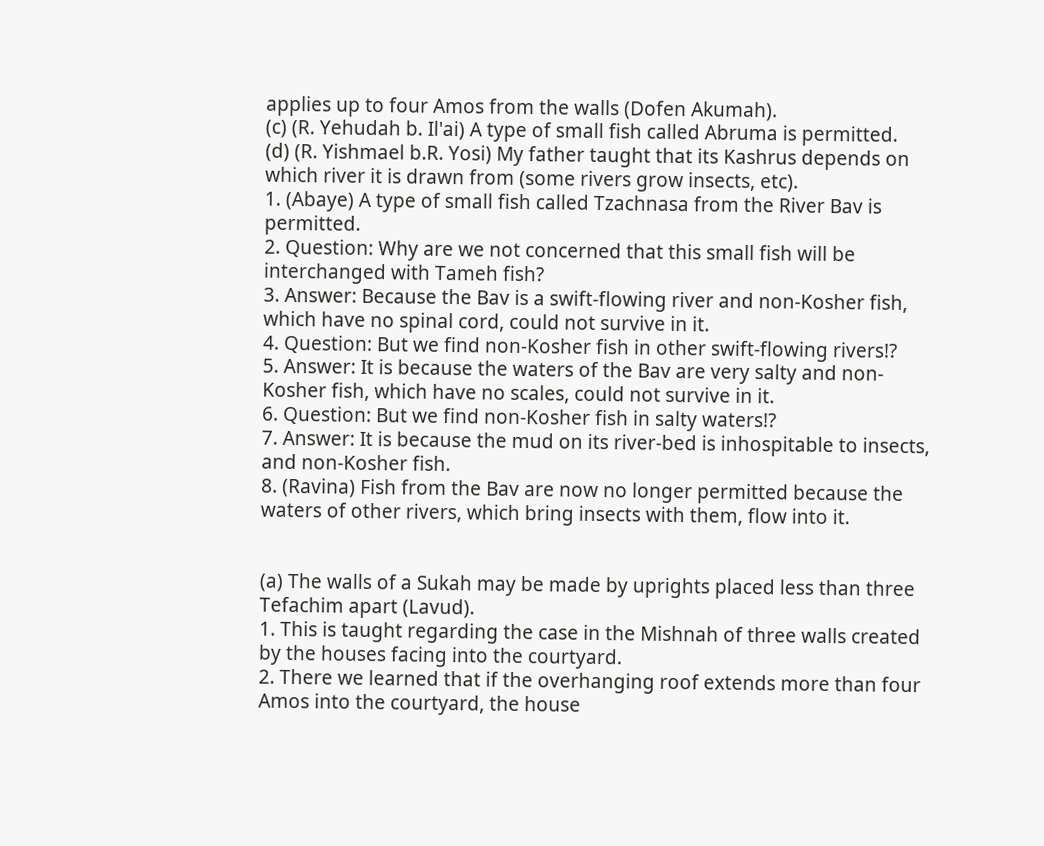applies up to four Amos from the walls (Dofen Akumah).
(c) (R. Yehudah b. Il'ai) A type of small fish called Abruma is permitted.
(d) (R. Yishmael b.R. Yosi) My father taught that its Kashrus depends on which river it is drawn from (some rivers grow insects, etc).
1. (Abaye) A type of small fish called Tzachnasa from the River Bav is permitted.
2. Question: Why are we not concerned that this small fish will be interchanged with Tameh fish?
3. Answer: Because the Bav is a swift-flowing river and non-Kosher fish, which have no spinal cord, could not survive in it.
4. Question: But we find non-Kosher fish in other swift-flowing rivers!?
5. Answer: It is because the waters of the Bav are very salty and non-Kosher fish, which have no scales, could not survive in it.
6. Question: But we find non-Kosher fish in salty waters!?
7. Answer: It is because the mud on its river-bed is inhospitable to insects, and non-Kosher fish.
8. (Ravina) Fish from the Bav are now no longer permitted because the waters of other rivers, which bring insects with them, flow into it.


(a) The walls of a Sukah may be made by uprights placed less than three Tefachim apart (Lavud).
1. This is taught regarding the case in the Mishnah of three walls created by the houses facing into the courtyard.
2. There we learned that if the overhanging roof extends more than four Amos into the courtyard, the house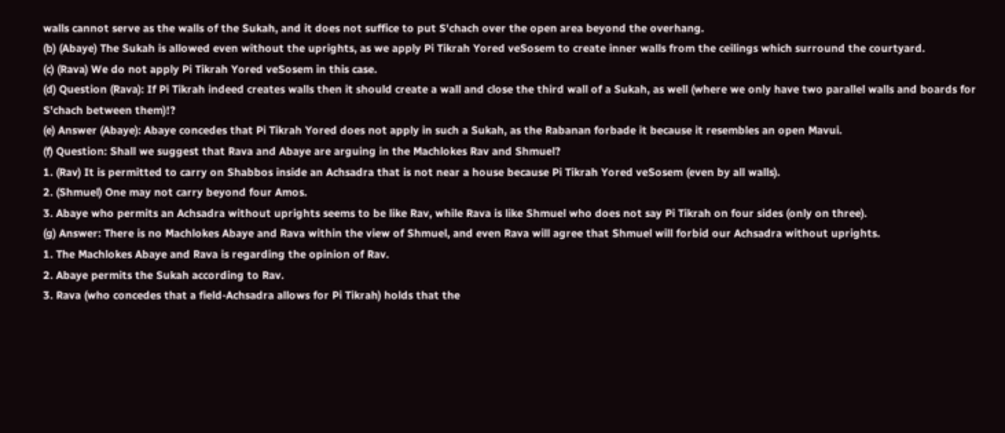walls cannot serve as the walls of the Sukah, and it does not suffice to put S'chach over the open area beyond the overhang.
(b) (Abaye) The Sukah is allowed even without the uprights, as we apply Pi Tikrah Yored veSosem to create inner walls from the ceilings which surround the courtyard.
(c) (Rava) We do not apply Pi Tikrah Yored veSosem in this case.
(d) Question (Rava): If Pi Tikrah indeed creates walls then it should create a wall and close the third wall of a Sukah, as well (where we only have two parallel walls and boards for S'chach between them)!?
(e) Answer (Abaye): Abaye concedes that Pi Tikrah Yored does not apply in such a Sukah, as the Rabanan forbade it because it resembles an open Mavui.
(f) Question: Shall we suggest that Rava and Abaye are arguing in the Machlokes Rav and Shmuel?
1. (Rav) It is permitted to carry on Shabbos inside an Achsadra that is not near a house because Pi Tikrah Yored veSosem (even by all walls).
2. (Shmuel) One may not carry beyond four Amos.
3. Abaye who permits an Achsadra without uprights seems to be like Rav, while Rava is like Shmuel who does not say Pi Tikrah on four sides (only on three).
(g) Answer: There is no Machlokes Abaye and Rava within the view of Shmuel, and even Rava will agree that Shmuel will forbid our Achsadra without uprights.
1. The Machlokes Abaye and Rava is regarding the opinion of Rav.
2. Abaye permits the Sukah according to Rav.
3. Rava (who concedes that a field-Achsadra allows for Pi Tikrah) holds that the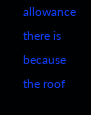allowance there is because the roof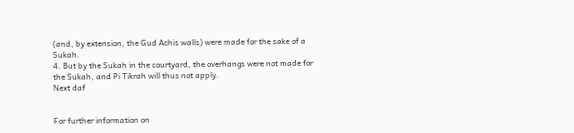(and, by extension, the Gud Achis walls) were made for the sake of a Sukah.
4. But by the Sukah in the courtyard, the overhangs were not made for the Sukah, and Pi Tikrah will thus not apply.
Next daf


For further information on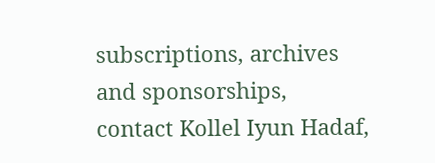subscriptions, archives and sponsorships,
contact Kollel Iyun Hadaf,